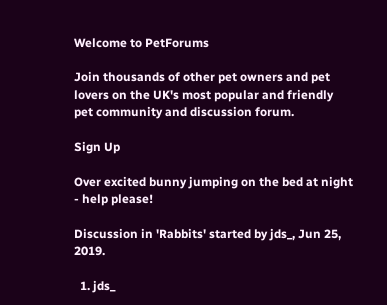Welcome to PetForums

Join thousands of other pet owners and pet lovers on the UK's most popular and friendly pet community and discussion forum.

Sign Up

Over excited bunny jumping on the bed at night - help please!

Discussion in 'Rabbits' started by jds_, Jun 25, 2019.

  1. jds_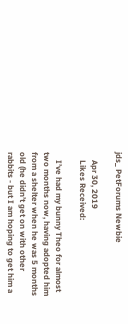jds_ PetForums Newbie

    Apr 30, 2019
    Likes Received:

    I’ve had my bunny Theo for almost two months now, having adopted him from a shelter when he was 5 months old (he didn’t get on with other rabbits - but I am hoping to get him a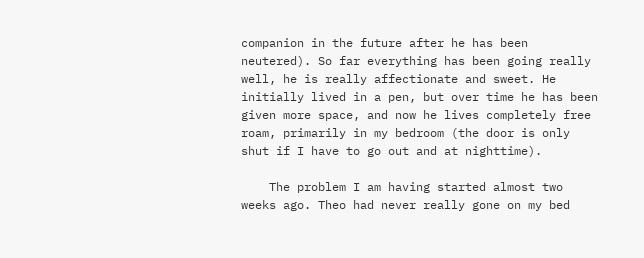companion in the future after he has been neutered). So far everything has been going really well, he is really affectionate and sweet. He initially lived in a pen, but over time he has been given more space, and now he lives completely free roam, primarily in my bedroom (the door is only shut if I have to go out and at nighttime).

    The problem I am having started almost two weeks ago. Theo had never really gone on my bed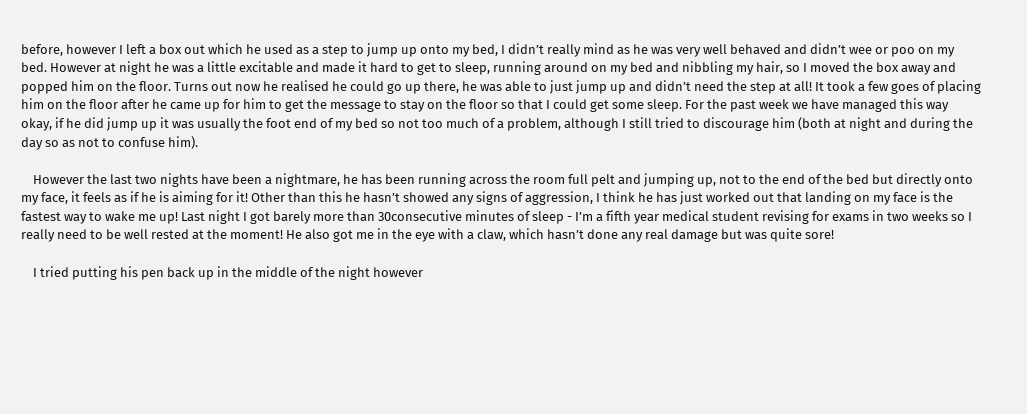before, however I left a box out which he used as a step to jump up onto my bed, I didn’t really mind as he was very well behaved and didn’t wee or poo on my bed. However at night he was a little excitable and made it hard to get to sleep, running around on my bed and nibbling my hair, so I moved the box away and popped him on the floor. Turns out now he realised he could go up there, he was able to just jump up and didn’t need the step at all! It took a few goes of placing him on the floor after he came up for him to get the message to stay on the floor so that I could get some sleep. For the past week we have managed this way okay, if he did jump up it was usually the foot end of my bed so not too much of a problem, although I still tried to discourage him (both at night and during the day so as not to confuse him).

    However the last two nights have been a nightmare, he has been running across the room full pelt and jumping up, not to the end of the bed but directly onto my face, it feels as if he is aiming for it! Other than this he hasn’t showed any signs of aggression, I think he has just worked out that landing on my face is the fastest way to wake me up! Last night I got barely more than 30consecutive minutes of sleep - I’m a fifth year medical student revising for exams in two weeks so I really need to be well rested at the moment! He also got me in the eye with a claw, which hasn’t done any real damage but was quite sore!

    I tried putting his pen back up in the middle of the night however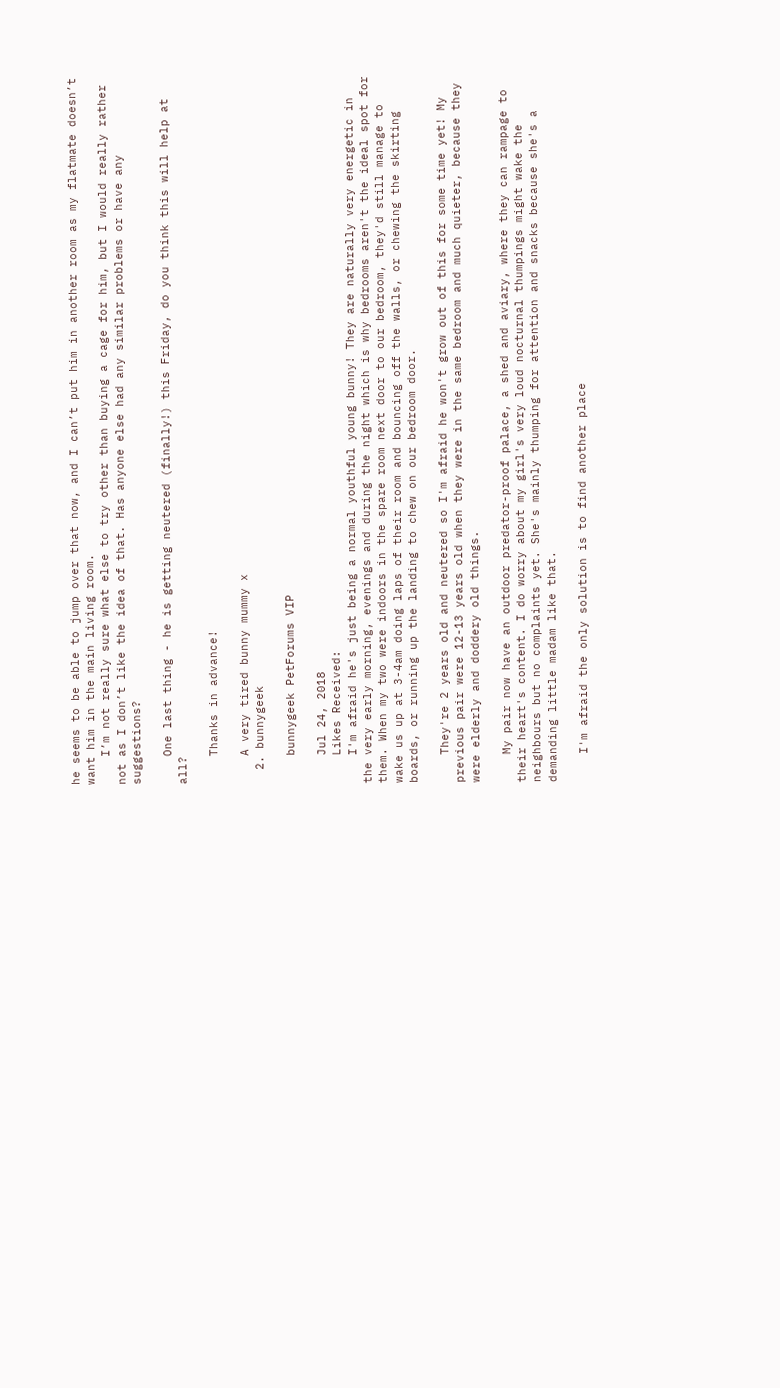he seems to be able to jump over that now, and I can’t put him in another room as my flatmate doesn’t want him in the main living room.
    I’m not really sure what else to try other than buying a cage for him, but I would really rather not as I don’t like the idea of that. Has anyone else had any similar problems or have any suggestions?

    One last thing - he is getting neutered (finally!) this Friday, do you think this will help at all?

    Thanks in advance!

    A very tired bunny mummy x
  2. bunnygeek

    bunnygeek PetForums VIP

    Jul 24, 2018
    Likes Received:
    I'm afraid he's just being a normal youthful young bunny! They are naturally very energetic in the very early morning, evenings and during the night which is why bedrooms aren't the ideal spot for them. When my two were indoors in the spare room next door to our bedroom, they'd still manage to wake us up at 3-4am doing laps of their room and bouncing off the walls, or chewing the skirting boards, or running up the landing to chew on our bedroom door.

    They're 2 years old and neutered so I'm afraid he won't grow out of this for some time yet! My previous pair were 12-13 years old when they were in the same bedroom and much quieter, because they were elderly and doddery old things.

    My pair now have an outdoor predator-proof palace, a shed and aviary, where they can rampage to their heart's content. I do worry about my girl's very loud nocturnal thumpings might wake the neighbours but no complaints yet. She's mainly thumping for attention and snacks because she's a demanding little madam like that.

    I'm afraid the only solution is to find another place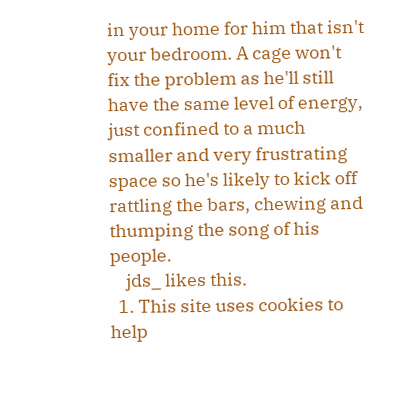in your home for him that isn't your bedroom. A cage won't fix the problem as he'll still have the same level of energy, just confined to a much smaller and very frustrating space so he's likely to kick off rattling the bars, chewing and thumping the song of his people.
    jds_ likes this.
  1. This site uses cookies to help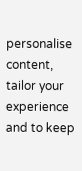personalise content, tailor your experience and to keep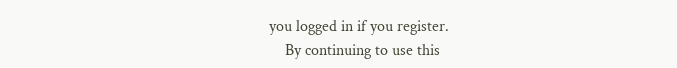you logged in if you register.
    By continuing to use this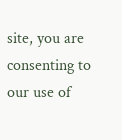site, you are consenting to our use of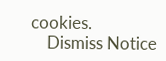cookies.
    Dismiss Notice